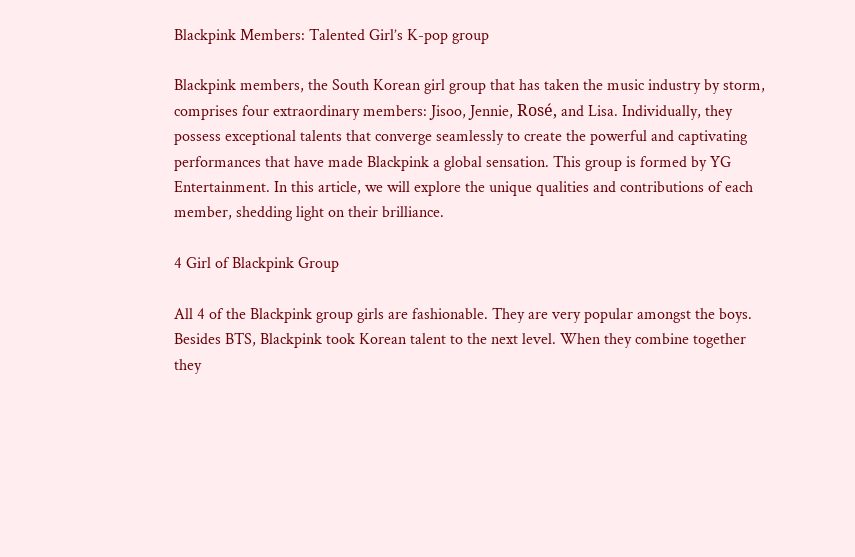Blackpink Members: Talented Girl’s K-pop group

Blackpink members, the South Korean girl group that has taken the music industry by storm, comprises four extraordinary members: Jisoo, Jennie, Rosé, and Lisa. Individually, they possess exceptional talents that converge seamlessly to create the powerful and captivating performances that have made Blackpink a global sensation. This group is formed by YG Entertainment. In this article, we will explore the unique qualities and contributions of each member, shedding light on their brilliance.

4 Girl of Blackpink Group

All 4 of the Blackpink group girls are fashionable. They are very popular amongst the boys. Besides BTS, Blackpink took Korean talent to the next level. When they combine together they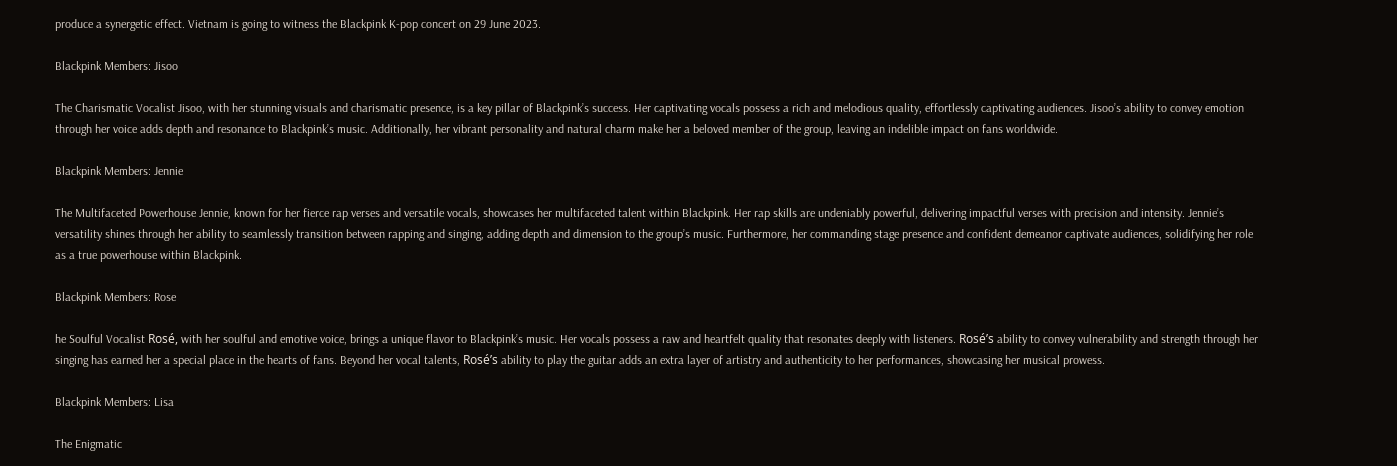produce a synergetic effect. Vietnam is going to witness the Blackpink K-pop concert on 29 June 2023.

Blackpink Members: Jisoo

The Charismatic Vocalist Jisoo, with her stunning visuals and charismatic presence, is a key pillar of Blackpink’s success. Her captivating vocals possess a rich and melodious quality, effortlessly captivating audiences. Jisoo’s ability to convey emotion through her voice adds depth and resonance to Blackpink’s music. Additionally, her vibrant personality and natural charm make her a beloved member of the group, leaving an indelible impact on fans worldwide.

Blackpink Members: Jennie

The Multifaceted Powerhouse Jennie, known for her fierce rap verses and versatile vocals, showcases her multifaceted talent within Blackpink. Her rap skills are undeniably powerful, delivering impactful verses with precision and intensity. Jennie’s versatility shines through her ability to seamlessly transition between rapping and singing, adding depth and dimension to the group’s music. Furthermore, her commanding stage presence and confident demeanor captivate audiences, solidifying her role as a true powerhouse within Blackpink.

Blackpink Members: Rose

he Soulful Vocalist Rosé, with her soulful and emotive voice, brings a unique flavor to Blackpink’s music. Her vocals possess a raw and heartfelt quality that resonates deeply with listeners. Rosé’s ability to convey vulnerability and strength through her singing has earned her a special place in the hearts of fans. Beyond her vocal talents, Rosé’s ability to play the guitar adds an extra layer of artistry and authenticity to her performances, showcasing her musical prowess.

Blackpink Members: Lisa

The Enigmatic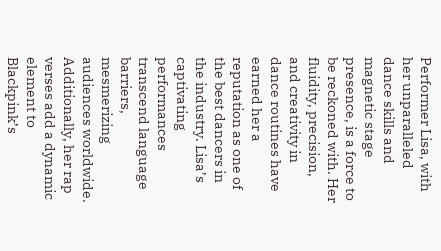Performer Lisa, with her unparalleled dance skills and magnetic stage presence, is a force to be reckoned with. Her fluidity, precision, and creativity in dance routines have earned her a reputation as one of the best dancers in the industry. Lisa’s captivating performances transcend language barriers, mesmerizing audiences worldwide. Additionally, her rap verses add a dynamic element to Blackpink’s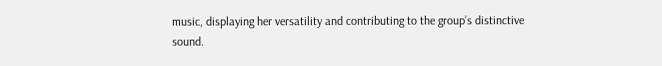music, displaying her versatility and contributing to the group’s distinctive sound.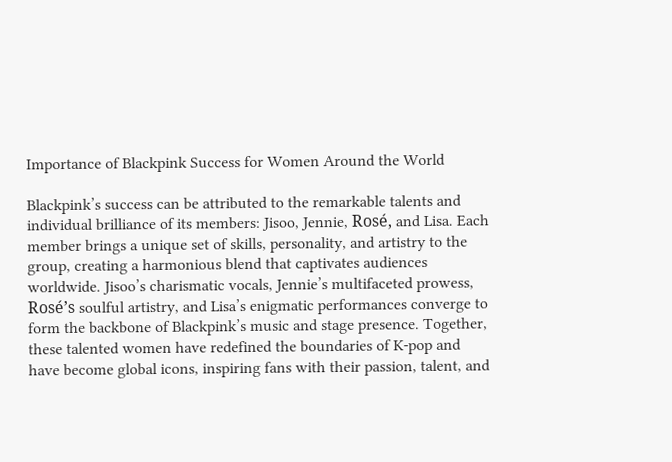Importance of Blackpink Success for Women Around the World

Blackpink’s success can be attributed to the remarkable talents and individual brilliance of its members: Jisoo, Jennie, Rosé, and Lisa. Each member brings a unique set of skills, personality, and artistry to the group, creating a harmonious blend that captivates audiences worldwide. Jisoo’s charismatic vocals, Jennie’s multifaceted prowess, Rosé’s soulful artistry, and Lisa’s enigmatic performances converge to form the backbone of Blackpink’s music and stage presence. Together, these talented women have redefined the boundaries of K-pop and have become global icons, inspiring fans with their passion, talent, and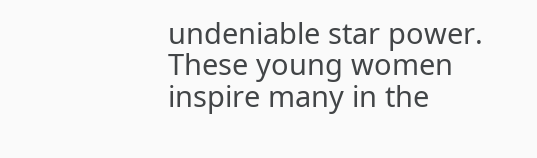undeniable star power. These young women inspire many in the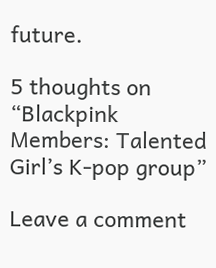future.

5 thoughts on “Blackpink Members: Talented Girl’s K-pop group”

Leave a comment